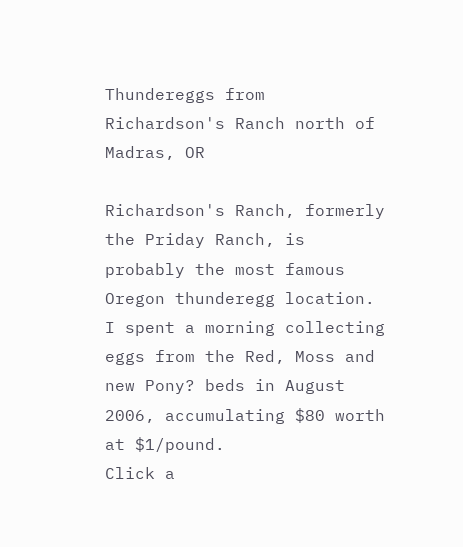Thundereggs from Richardson's Ranch north of Madras, OR

Richardson's Ranch, formerly the Priday Ranch, is probably the most famous Oregon thunderegg location. I spent a morning collecting eggs from the Red, Moss and new Pony? beds in August 2006, accumulating $80 worth at $1/pound.
Click a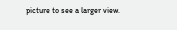picture to see a larger view.